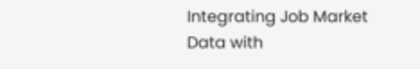Integrating Job Market Data with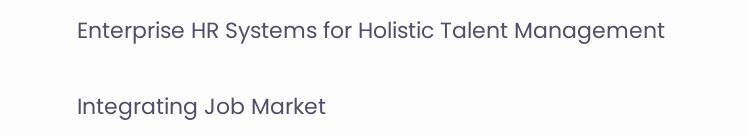Enterprise HR Systems for Holistic Talent Management

Integrating Job Market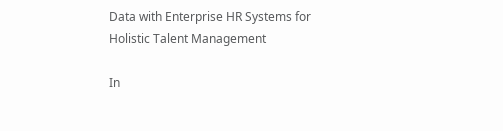Data with Enterprise HR Systems for Holistic Talent Management

In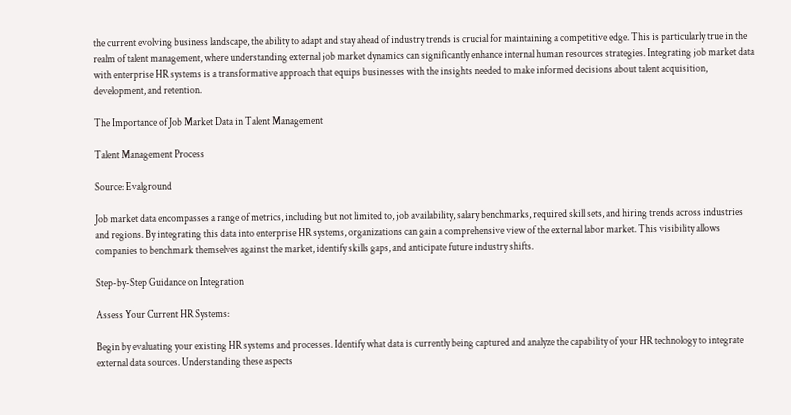the current evolving business landscape, the ability to adapt and stay ahead of industry trends is crucial for maintaining a competitive edge. This is particularly true in the realm of talent management, where understanding external job market dynamics can significantly enhance internal human resources strategies. Integrating job market data with enterprise HR systems is a transformative approach that equips businesses with the insights needed to make informed decisions about talent acquisition, development, and retention.

The Importance of Job Market Data in Talent Management

Talent Management Process

Source: Evalground

Job market data encompasses a range of metrics, including but not limited to, job availability, salary benchmarks, required skill sets, and hiring trends across industries and regions. By integrating this data into enterprise HR systems, organizations can gain a comprehensive view of the external labor market. This visibility allows companies to benchmark themselves against the market, identify skills gaps, and anticipate future industry shifts.

Step-by-Step Guidance on Integration

Assess Your Current HR Systems:

Begin by evaluating your existing HR systems and processes. Identify what data is currently being captured and analyze the capability of your HR technology to integrate external data sources. Understanding these aspects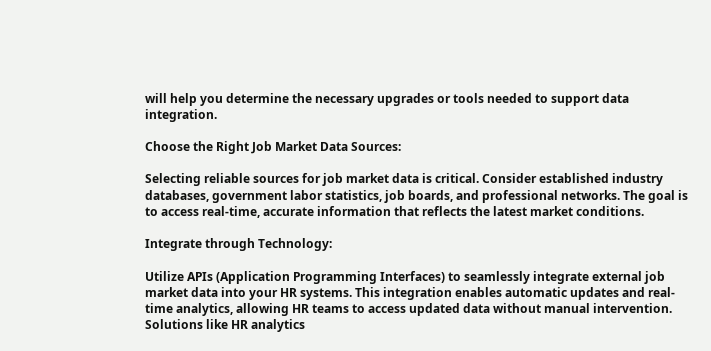will help you determine the necessary upgrades or tools needed to support data integration.

Choose the Right Job Market Data Sources:

Selecting reliable sources for job market data is critical. Consider established industry databases, government labor statistics, job boards, and professional networks. The goal is to access real-time, accurate information that reflects the latest market conditions.

Integrate through Technology:

Utilize APIs (Application Programming Interfaces) to seamlessly integrate external job market data into your HR systems. This integration enables automatic updates and real-time analytics, allowing HR teams to access updated data without manual intervention. Solutions like HR analytics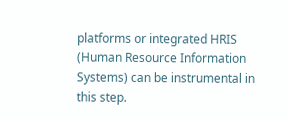platforms or integrated HRIS (Human Resource Information Systems) can be instrumental in this step.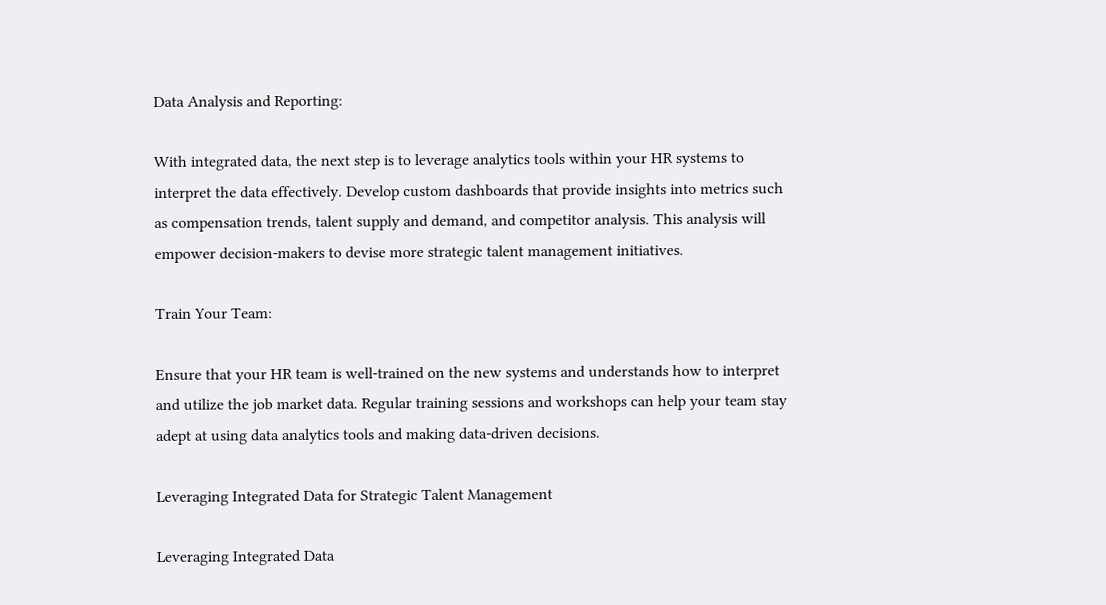Data Analysis and Reporting:

With integrated data, the next step is to leverage analytics tools within your HR systems to interpret the data effectively. Develop custom dashboards that provide insights into metrics such as compensation trends, talent supply and demand, and competitor analysis. This analysis will empower decision-makers to devise more strategic talent management initiatives.

Train Your Team:

Ensure that your HR team is well-trained on the new systems and understands how to interpret and utilize the job market data. Regular training sessions and workshops can help your team stay adept at using data analytics tools and making data-driven decisions.

Leveraging Integrated Data for Strategic Talent Management

Leveraging Integrated Data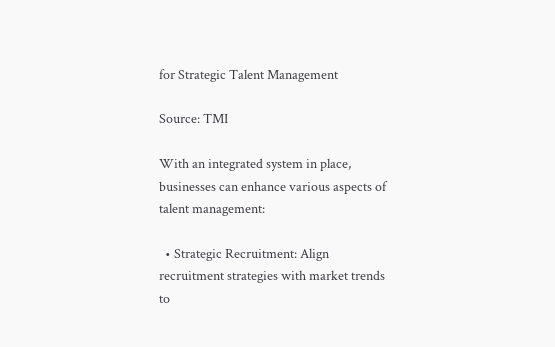for Strategic Talent Management

Source: TMI

With an integrated system in place, businesses can enhance various aspects of talent management:

  • Strategic Recruitment: Align recruitment strategies with market trends to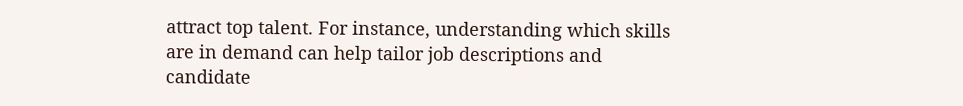attract top talent. For instance, understanding which skills are in demand can help tailor job descriptions and candidate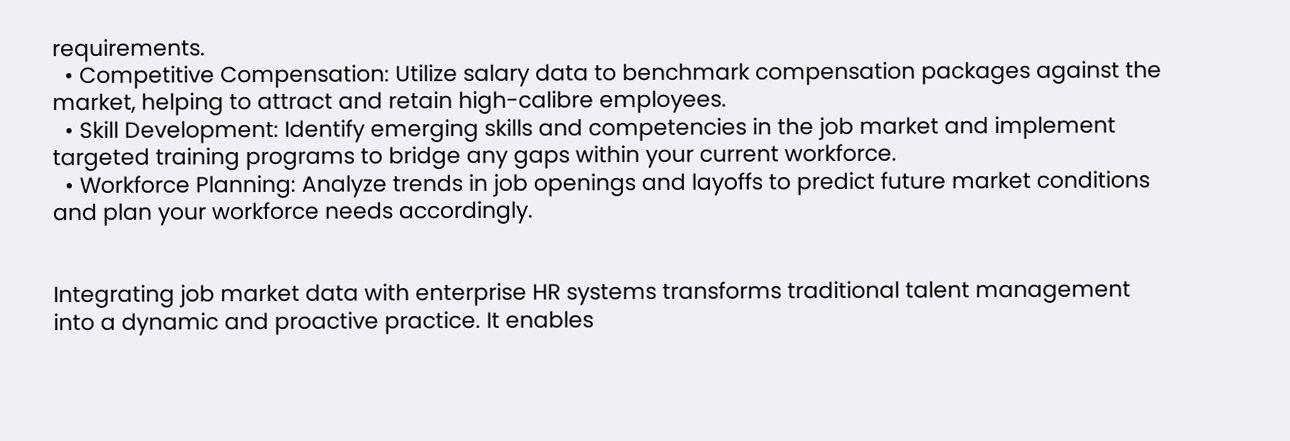requirements.
  • Competitive Compensation: Utilize salary data to benchmark compensation packages against the market, helping to attract and retain high-calibre employees.
  • Skill Development: Identify emerging skills and competencies in the job market and implement targeted training programs to bridge any gaps within your current workforce.
  • Workforce Planning: Analyze trends in job openings and layoffs to predict future market conditions and plan your workforce needs accordingly.


Integrating job market data with enterprise HR systems transforms traditional talent management into a dynamic and proactive practice. It enables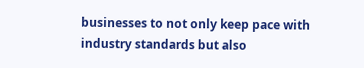businesses to not only keep pace with industry standards but also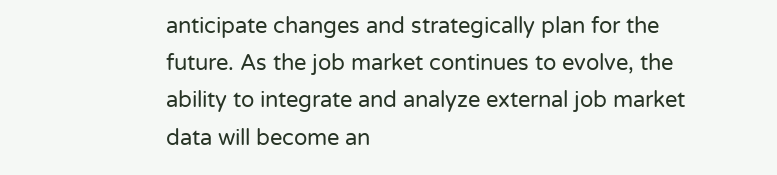anticipate changes and strategically plan for the future. As the job market continues to evolve, the ability to integrate and analyze external job market data will become an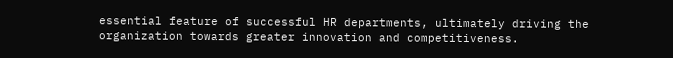essential feature of successful HR departments, ultimately driving the organization towards greater innovation and competitiveness.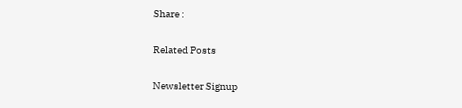Share :

Related Posts

Newsletter Signup